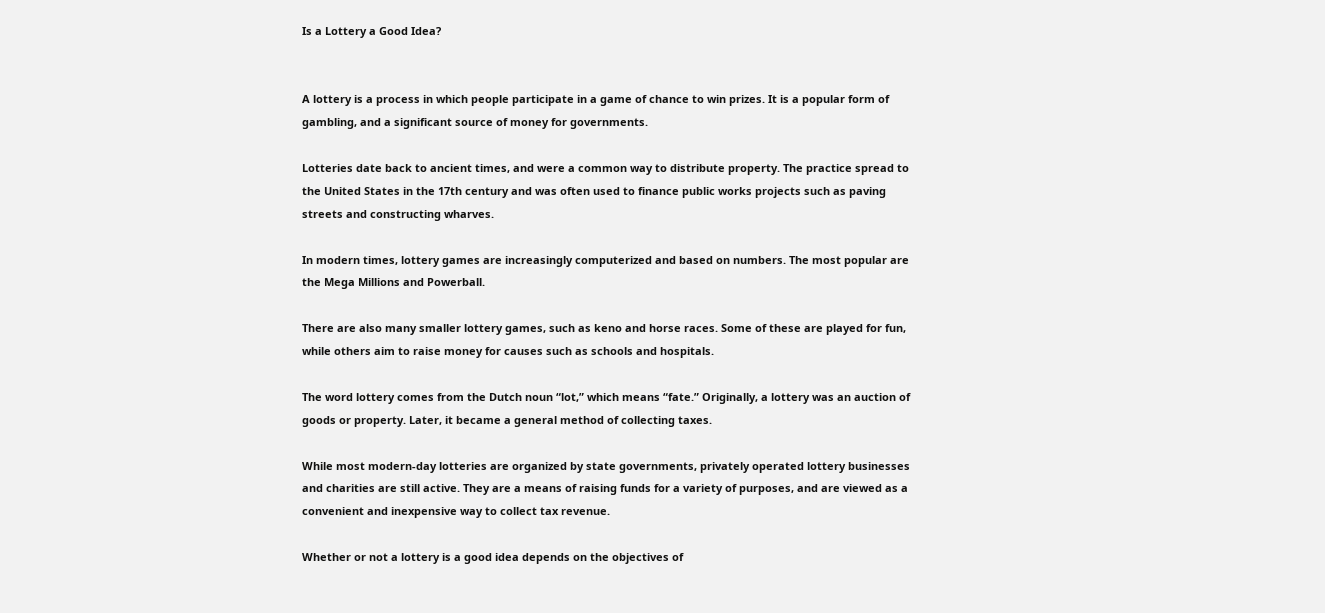Is a Lottery a Good Idea?


A lottery is a process in which people participate in a game of chance to win prizes. It is a popular form of gambling, and a significant source of money for governments.

Lotteries date back to ancient times, and were a common way to distribute property. The practice spread to the United States in the 17th century and was often used to finance public works projects such as paving streets and constructing wharves.

In modern times, lottery games are increasingly computerized and based on numbers. The most popular are the Mega Millions and Powerball.

There are also many smaller lottery games, such as keno and horse races. Some of these are played for fun, while others aim to raise money for causes such as schools and hospitals.

The word lottery comes from the Dutch noun “lot,” which means “fate.” Originally, a lottery was an auction of goods or property. Later, it became a general method of collecting taxes.

While most modern-day lotteries are organized by state governments, privately operated lottery businesses and charities are still active. They are a means of raising funds for a variety of purposes, and are viewed as a convenient and inexpensive way to collect tax revenue.

Whether or not a lottery is a good idea depends on the objectives of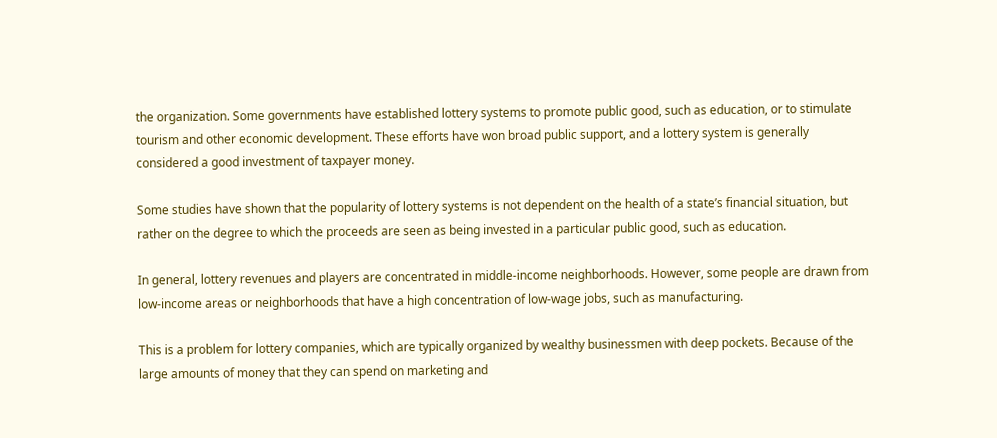the organization. Some governments have established lottery systems to promote public good, such as education, or to stimulate tourism and other economic development. These efforts have won broad public support, and a lottery system is generally considered a good investment of taxpayer money.

Some studies have shown that the popularity of lottery systems is not dependent on the health of a state’s financial situation, but rather on the degree to which the proceeds are seen as being invested in a particular public good, such as education.

In general, lottery revenues and players are concentrated in middle-income neighborhoods. However, some people are drawn from low-income areas or neighborhoods that have a high concentration of low-wage jobs, such as manufacturing.

This is a problem for lottery companies, which are typically organized by wealthy businessmen with deep pockets. Because of the large amounts of money that they can spend on marketing and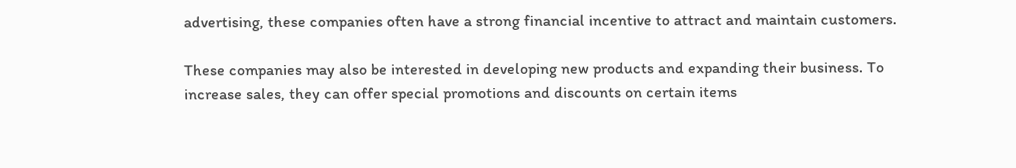advertising, these companies often have a strong financial incentive to attract and maintain customers.

These companies may also be interested in developing new products and expanding their business. To increase sales, they can offer special promotions and discounts on certain items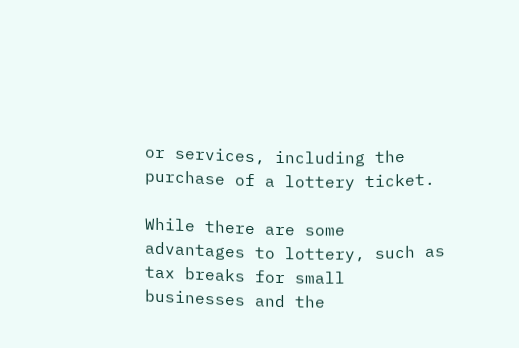or services, including the purchase of a lottery ticket.

While there are some advantages to lottery, such as tax breaks for small businesses and the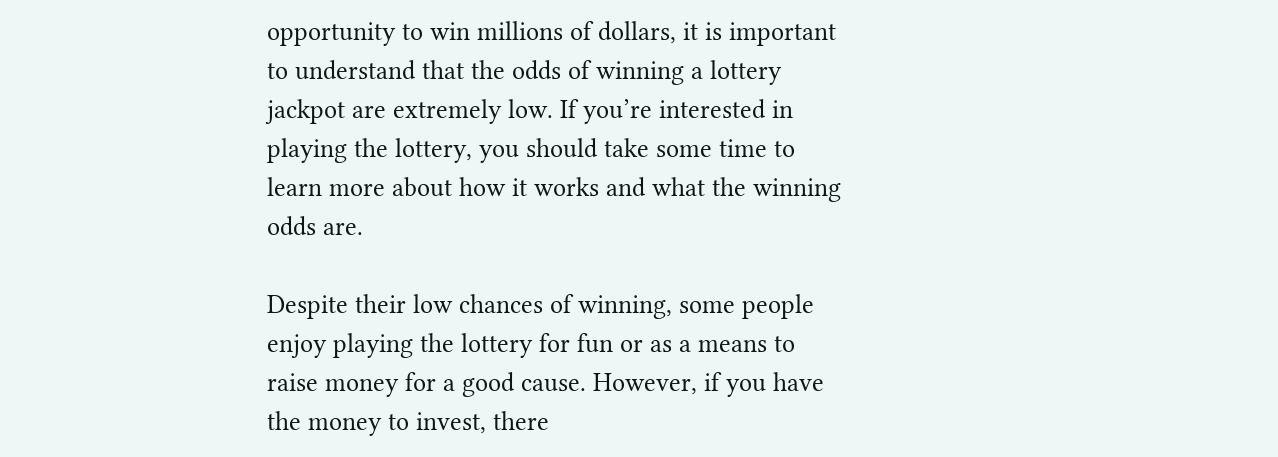opportunity to win millions of dollars, it is important to understand that the odds of winning a lottery jackpot are extremely low. If you’re interested in playing the lottery, you should take some time to learn more about how it works and what the winning odds are.

Despite their low chances of winning, some people enjoy playing the lottery for fun or as a means to raise money for a good cause. However, if you have the money to invest, there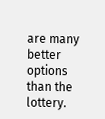are many better options than the lottery.